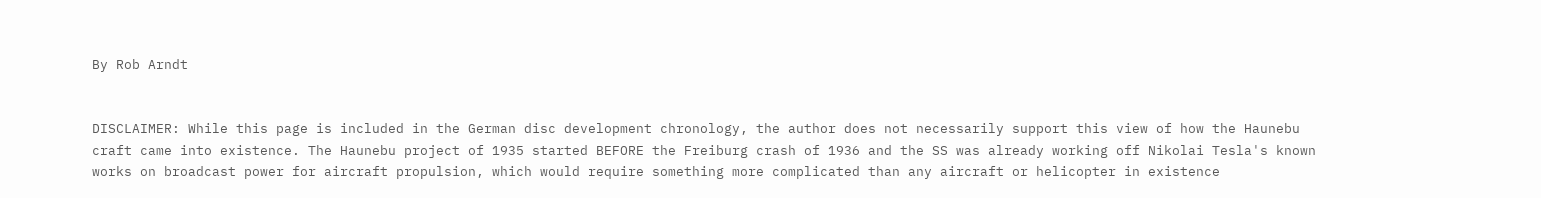By Rob Arndt


DISCLAIMER: While this page is included in the German disc development chronology, the author does not necessarily support this view of how the Haunebu craft came into existence. The Haunebu project of 1935 started BEFORE the Freiburg crash of 1936 and the SS was already working off Nikolai Tesla's known works on broadcast power for aircraft propulsion, which would require something more complicated than any aircraft or helicopter in existence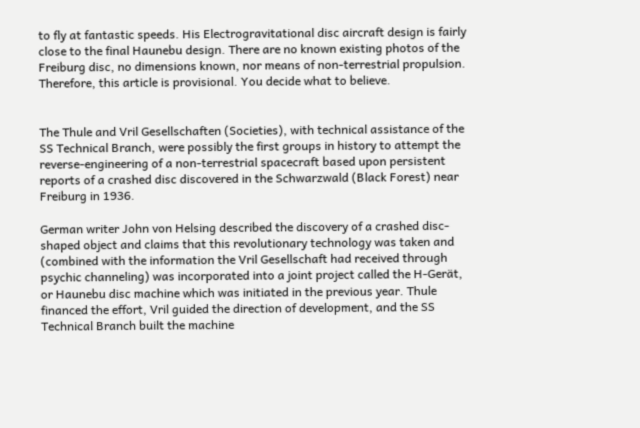to fly at fantastic speeds. His Electrogravitational disc aircraft design is fairly close to the final Haunebu design. There are no known existing photos of the Freiburg disc, no dimensions known, nor means of non-terrestrial propulsion. Therefore, this article is provisional. You decide what to believe.


The Thule and Vril Gesellschaften (Societies), with technical assistance of the SS Technical Branch, were possibly the first groups in history to attempt the reverse-engineering of a non-terrestrial spacecraft based upon persistent reports of a crashed disc discovered in the Schwarzwald (Black Forest) near Freiburg in 1936.

German writer John von Helsing described the discovery of a crashed disc-shaped object and claims that this revolutionary technology was taken and (combined with the information the Vril Gesellschaft had received through psychic channeling) was incorporated into a joint project called the H-Gerät, or Haunebu disc machine which was initiated in the previous year. Thule financed the effort, Vril guided the direction of development, and the SS Technical Branch built the machine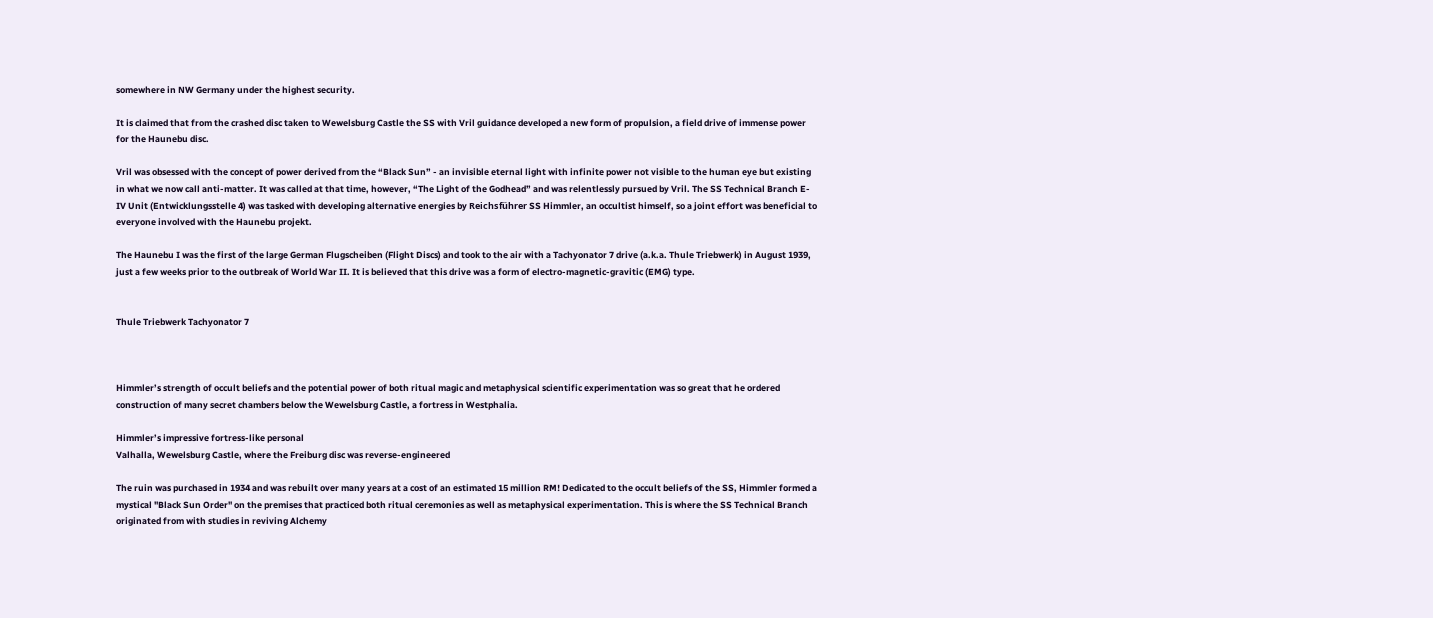somewhere in NW Germany under the highest security.

It is claimed that from the crashed disc taken to Wewelsburg Castle the SS with Vril guidance developed a new form of propulsion, a field drive of immense power for the Haunebu disc.

Vril was obsessed with the concept of power derived from the “Black Sun” - an invisible eternal light with infinite power not visible to the human eye but existing in what we now call anti-matter. It was called at that time, however, “The Light of the Godhead” and was relentlessly pursued by Vril. The SS Technical Branch E-IV Unit (Entwicklungsstelle 4) was tasked with developing alternative energies by Reichsführer SS Himmler, an occultist himself, so a joint effort was beneficial to everyone involved with the Haunebu projekt.

The Haunebu I was the first of the large German Flugscheiben (Flight Discs) and took to the air with a Tachyonator 7 drive (a.k.a. Thule Triebwerk) in August 1939, just a few weeks prior to the outbreak of World War II. It is believed that this drive was a form of electro-magnetic-gravitic (EMG) type.


Thule Triebwerk Tachyonator 7



Himmler’s strength of occult beliefs and the potential power of both ritual magic and metaphysical scientific experimentation was so great that he ordered construction of many secret chambers below the Wewelsburg Castle, a fortress in Westphalia.

Himmler’s impressive fortress-like personal
Valhalla, Wewelsburg Castle, where the Freiburg disc was reverse-engineered

The ruin was purchased in 1934 and was rebuilt over many years at a cost of an estimated 15 million RM! Dedicated to the occult beliefs of the SS, Himmler formed a mystical "Black Sun Order" on the premises that practiced both ritual ceremonies as well as metaphysical experimentation. This is where the SS Technical Branch originated from with studies in reviving Alchemy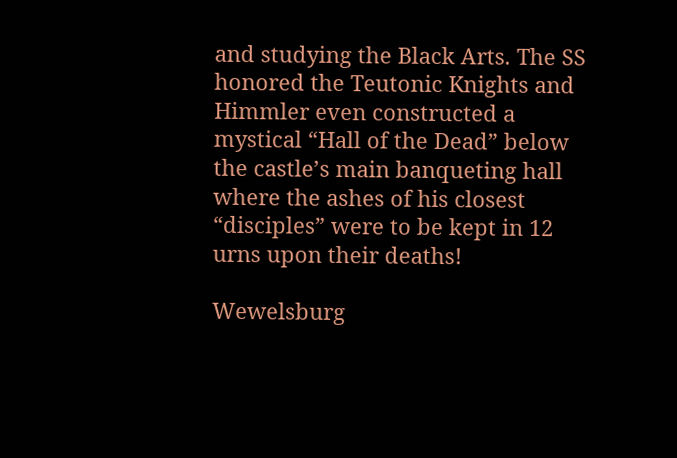and studying the Black Arts. The SS honored the Teutonic Knights and Himmler even constructed a mystical “Hall of the Dead” below the castle’s main banqueting hall where the ashes of his closest “disciples” were to be kept in 12 urns upon their deaths!

Wewelsburg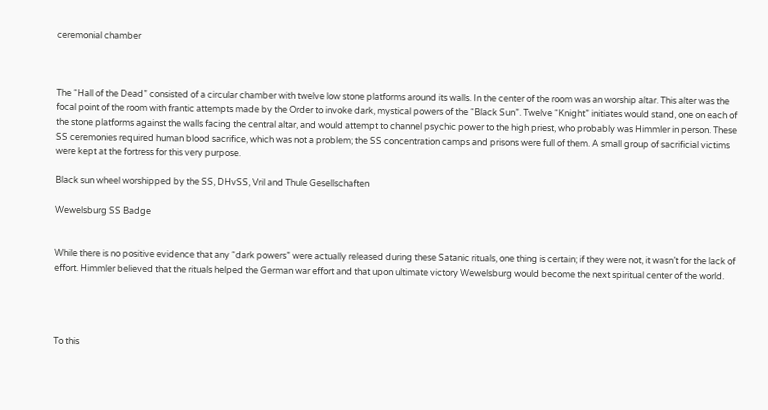ceremonial chamber



The “Hall of the Dead” consisted of a circular chamber with twelve low stone platforms around its walls. In the center of the room was an worship altar. This alter was the focal point of the room with frantic attempts made by the Order to invoke dark, mystical powers of the “Black Sun”. Twelve “Knight” initiates would stand, one on each of the stone platforms against the walls facing the central altar, and would attempt to channel psychic power to the high priest, who probably was Himmler in person. These SS ceremonies required human blood sacrifice, which was not a problem; the SS concentration camps and prisons were full of them. A small group of sacrificial victims were kept at the fortress for this very purpose.

Black sun wheel worshipped by the SS, DHvSS, Vril and Thule Gesellschaften

Wewelsburg SS Badge


While there is no positive evidence that any “dark powers” were actually released during these Satanic rituals, one thing is certain; if they were not, it wasn’t for the lack of effort. Himmler believed that the rituals helped the German war effort and that upon ultimate victory Wewelsburg would become the next spiritual center of the world.




To this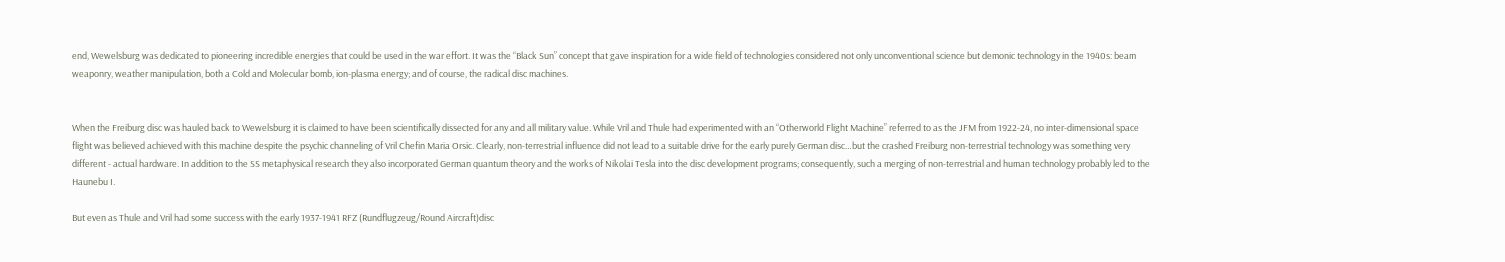end, Wewelsburg was dedicated to pioneering incredible energies that could be used in the war effort. It was the “Black Sun” concept that gave inspiration for a wide field of technologies considered not only unconventional science but demonic technology in the 1940s: beam weaponry, weather manipulation, both a Cold and Molecular bomb, ion-plasma energy; and of course, the radical disc machines.


When the Freiburg disc was hauled back to Wewelsburg it is claimed to have been scientifically dissected for any and all military value. While Vril and Thule had experimented with an “Otherworld Flight Machine” referred to as the JFM from 1922-24, no inter-dimensional space flight was believed achieved with this machine despite the psychic channeling of Vril Chefin Maria Orsic. Clearly, non-terrestrial influence did not lead to a suitable drive for the early purely German disc…but the crashed Freiburg non-terrestrial technology was something very different - actual hardware. In addition to the SS metaphysical research they also incorporated German quantum theory and the works of Nikolai Tesla into the disc development programs; consequently, such a merging of non-terrestrial and human technology probably led to the Haunebu I.

But even as Thule and Vril had some success with the early 1937-1941 RFZ (Rundflugzeug/Round Aircraft)disc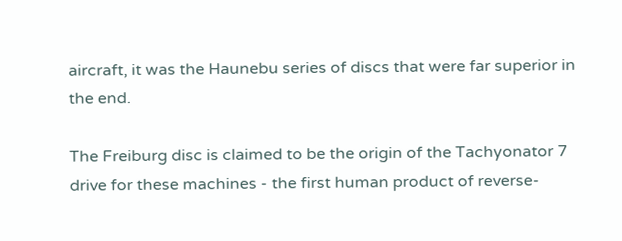aircraft, it was the Haunebu series of discs that were far superior in the end.

The Freiburg disc is claimed to be the origin of the Tachyonator 7 drive for these machines - the first human product of reverse-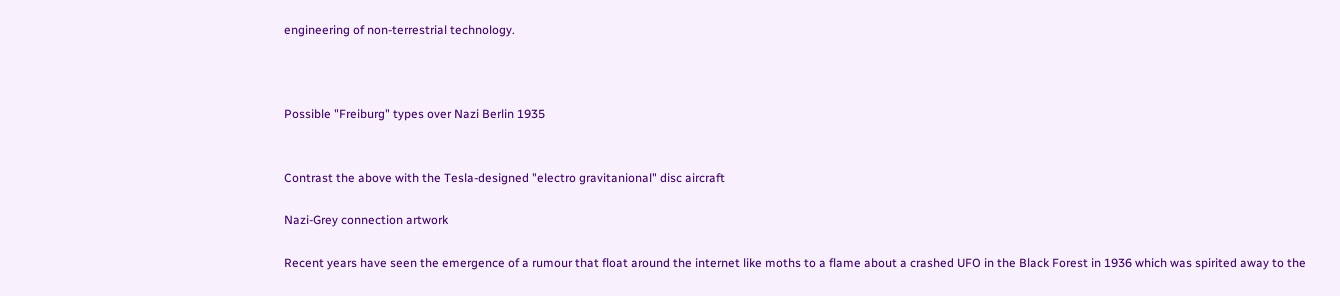engineering of non-terrestrial technology.



Possible "Freiburg" types over Nazi Berlin 1935


Contrast the above with the Tesla-designed "electro gravitanional" disc aircraft

Nazi-Grey connection artwork

Recent years have seen the emergence of a rumour that float around the internet like moths to a flame about a crashed UFO in the Black Forest in 1936 which was spirited away to the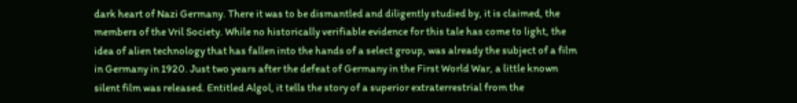dark heart of Nazi Germany. There it was to be dismantled and diligently studied by, it is claimed, the members of the Vril Society. While no historically verifiable evidence for this tale has come to light, the idea of alien technology that has fallen into the hands of a select group, was already the subject of a film in Germany in 1920. Just two years after the defeat of Germany in the First World War, a little known silent film was released. Entitled Algol, it tells the story of a superior extraterrestrial from the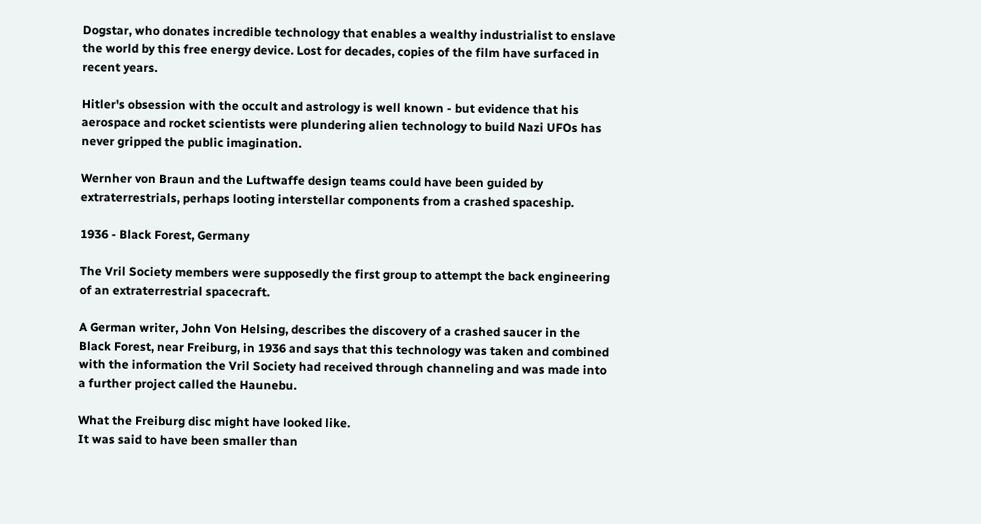Dogstar, who donates incredible technology that enables a wealthy industrialist to enslave the world by this free energy device. Lost for decades, copies of the film have surfaced in recent years.

Hitler's obsession with the occult and astrology is well known - but evidence that his aerospace and rocket scientists were plundering alien technology to build Nazi UFOs has never gripped the public imagination.

Wernher von Braun and the Luftwaffe design teams could have been guided by extraterrestrials, perhaps looting interstellar components from a crashed spaceship.

1936 - Black Forest, Germany

The Vril Society members were supposedly the first group to attempt the back engineering of an extraterrestrial spacecraft.

A German writer, John Von Helsing, describes the discovery of a crashed saucer in the Black Forest, near Freiburg, in 1936 and says that this technology was taken and combined with the information the Vril Society had received through channeling and was made into a further project called the Haunebu.

What the Freiburg disc might have looked like.
It was said to have been smaller than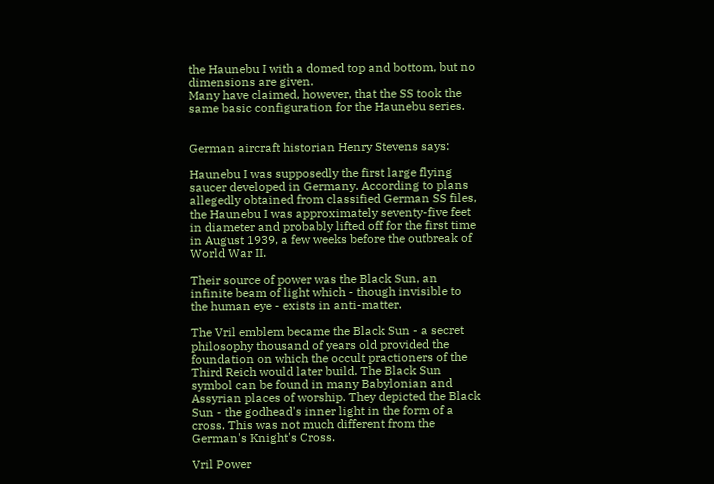the Haunebu I with a domed top and bottom, but no dimensions are given.
Many have claimed, however, that the SS took the same basic configuration for the Haunebu series.


German aircraft historian Henry Stevens says:

Haunebu I was supposedly the first large flying saucer developed in Germany. According to plans allegedly obtained from classified German SS files, the Haunebu I was approximately seventy-five feet in diameter and probably lifted off for the first time in August 1939, a few weeks before the outbreak of World War II.

Their source of power was the Black Sun, an infinite beam of light which - though invisible to the human eye - exists in anti-matter.

The Vril emblem became the Black Sun - a secret philosophy thousand of years old provided the foundation on which the occult practioners of the Third Reich would later build. The Black Sun symbol can be found in many Babylonian and Assyrian places of worship. They depicted the Black Sun - the godhead's inner light in the form of a cross. This was not much different from the German's Knight's Cross.

Vril Power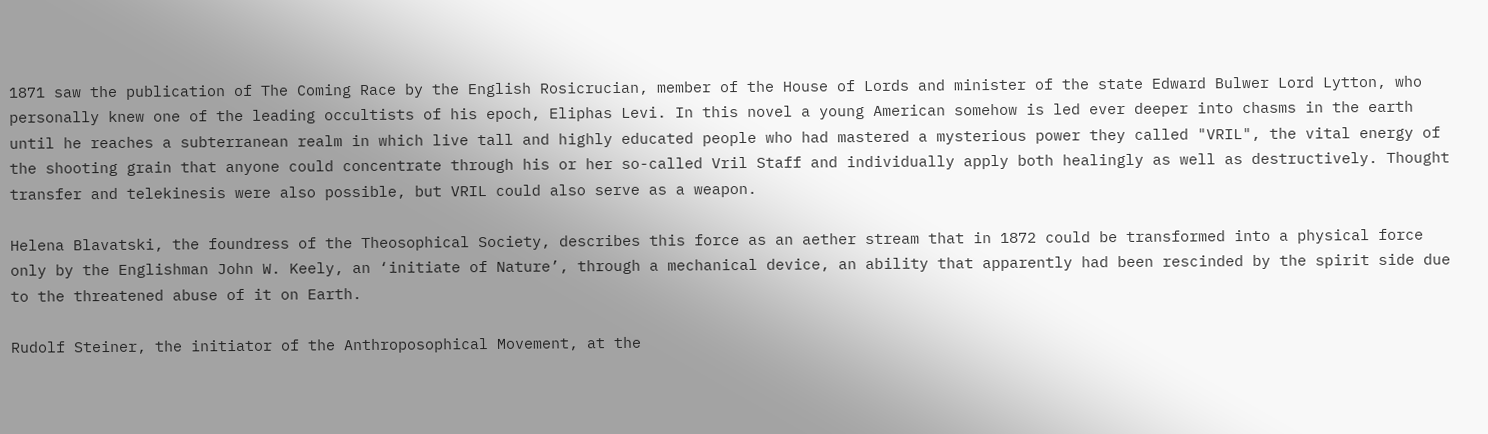1871 saw the publication of The Coming Race by the English Rosicrucian, member of the House of Lords and minister of the state Edward Bulwer Lord Lytton, who personally knew one of the leading occultists of his epoch, Eliphas Levi. In this novel a young American somehow is led ever deeper into chasms in the earth until he reaches a subterranean realm in which live tall and highly educated people who had mastered a mysterious power they called "VRIL", the vital energy of the shooting grain that anyone could concentrate through his or her so-called Vril Staff and individually apply both healingly as well as destructively. Thought transfer and telekinesis were also possible, but VRIL could also serve as a weapon.

Helena Blavatski, the foundress of the Theosophical Society, describes this force as an aether stream that in 1872 could be transformed into a physical force only by the Englishman John W. Keely, an ‘initiate of Nature’, through a mechanical device, an ability that apparently had been rescinded by the spirit side due to the threatened abuse of it on Earth.

Rudolf Steiner, the initiator of the Anthroposophical Movement, at the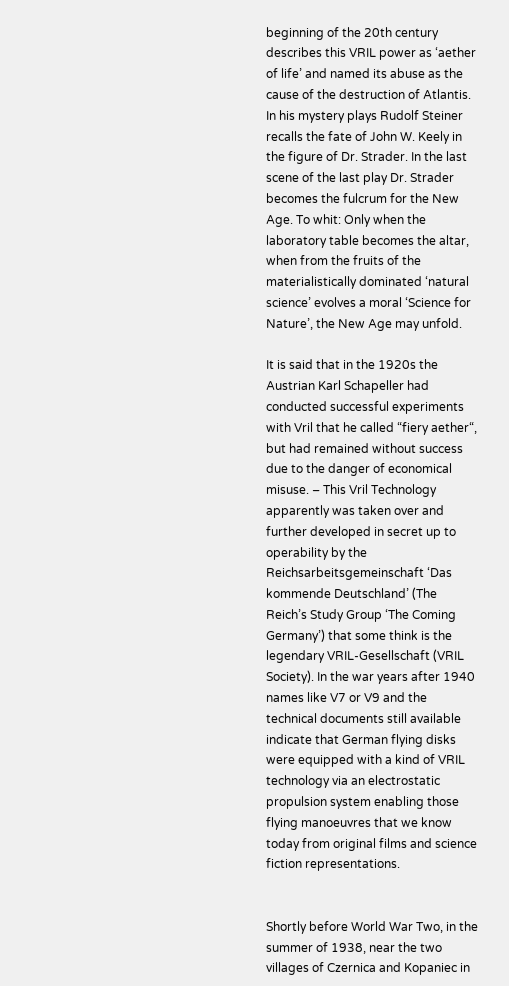beginning of the 20th century describes this VRIL power as ‘aether of life’ and named its abuse as the cause of the destruction of Atlantis. In his mystery plays Rudolf Steiner recalls the fate of John W. Keely in the figure of Dr. Strader. In the last scene of the last play Dr. Strader becomes the fulcrum for the New Age. To whit: Only when the laboratory table becomes the altar, when from the fruits of the materialistically dominated ‘natural science’ evolves a moral ‘Science for Nature’, the New Age may unfold.

It is said that in the 1920s the Austrian Karl Schapeller had conducted successful experiments with Vril that he called “fiery aether“, but had remained without success due to the danger of economical misuse. – This Vril Technology apparently was taken over and further developed in secret up to operability by the Reichsarbeitsgemeinschaft ‘Das kommende Deutschland’ (The Reich’s Study Group ‘The Coming Germany’) that some think is the legendary VRIL-Gesellschaft (VRIL Society). In the war years after 1940 names like V7 or V9 and the technical documents still available indicate that German flying disks were equipped with a kind of VRIL technology via an electrostatic propulsion system enabling those flying manoeuvres that we know today from original films and science fiction representations.


Shortly before World War Two, in the summer of 1938, near the two villages of Czernica and Kopaniec in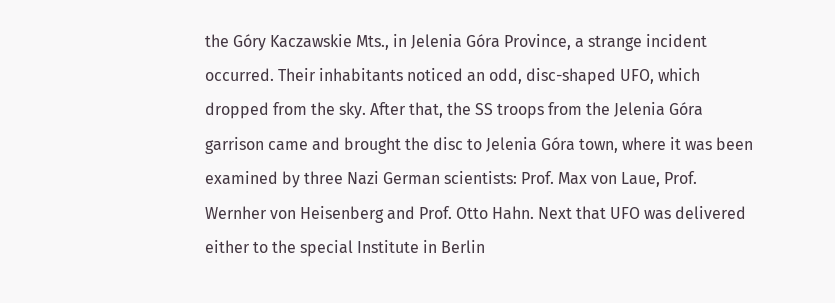the Góry Kaczawskie Mts., in Jelenia Góra Province, a strange incident occurred. Their inhabitants noticed an odd, disc-shaped UFO, which dropped from the sky. After that, the SS troops from the Jelenia Góra garrison came and brought the disc to Jelenia Góra town, where it was been examined by three Nazi German scientists: Prof. Max von Laue, Prof. Wernher von Heisenberg and Prof. Otto Hahn. Next that UFO was delivered either to the special Institute in Berlin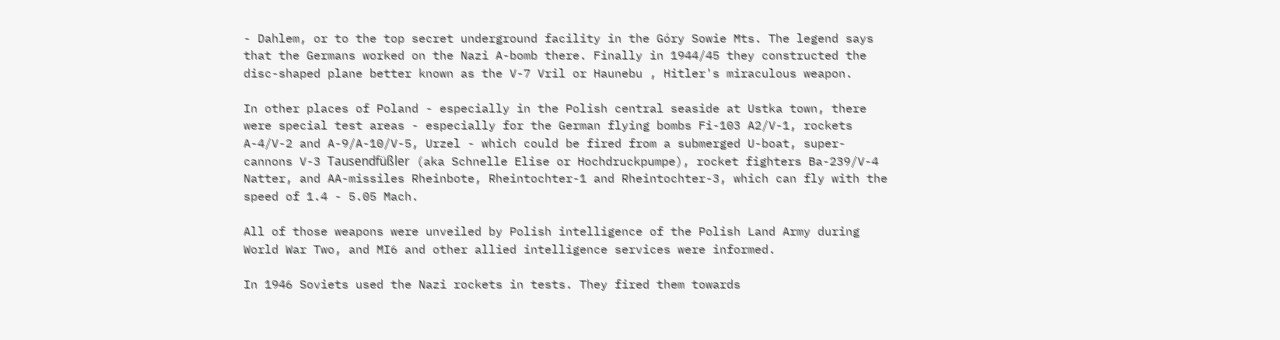- Dahlem, or to the top secret underground facility in the Góry Sowie Mts. The legend says that the Germans worked on the Nazi A-bomb there. Finally in 1944/45 they constructed the disc-shaped plane better known as the V-7 Vril or Haunebu , Hitler's miraculous weapon.

In other places of Poland - especially in the Polish central seaside at Ustka town, there were special test areas - especially for the German flying bombs Fi-103 A2/V-1, rockets A-4/V-2 and A-9/A-10/V-5, Urzel - which could be fired from a submerged U-boat, super-cannons V-3 Tausendfüßler (aka Schnelle Elise or Hochdruckpumpe), rocket fighters Ba-239/V-4 Natter, and AA-missiles Rheinbote, Rheintochter-1 and Rheintochter-3, which can fly with the speed of 1.4 - 5.05 Mach.

All of those weapons were unveiled by Polish intelligence of the Polish Land Army during World War Two, and MI6 and other allied intelligence services were informed.

In 1946 Soviets used the Nazi rockets in tests. They fired them towards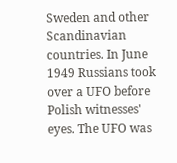Sweden and other Scandinavian countries. In June 1949 Russians took over a UFO before Polish witnesses' eyes. The UFO was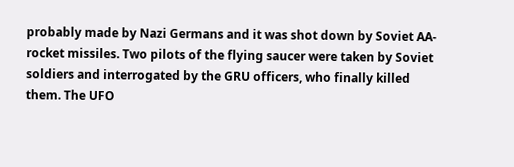probably made by Nazi Germans and it was shot down by Soviet AA-rocket missiles. Two pilots of the flying saucer were taken by Soviet soldiers and interrogated by the GRU officers, who finally killed them. The UFO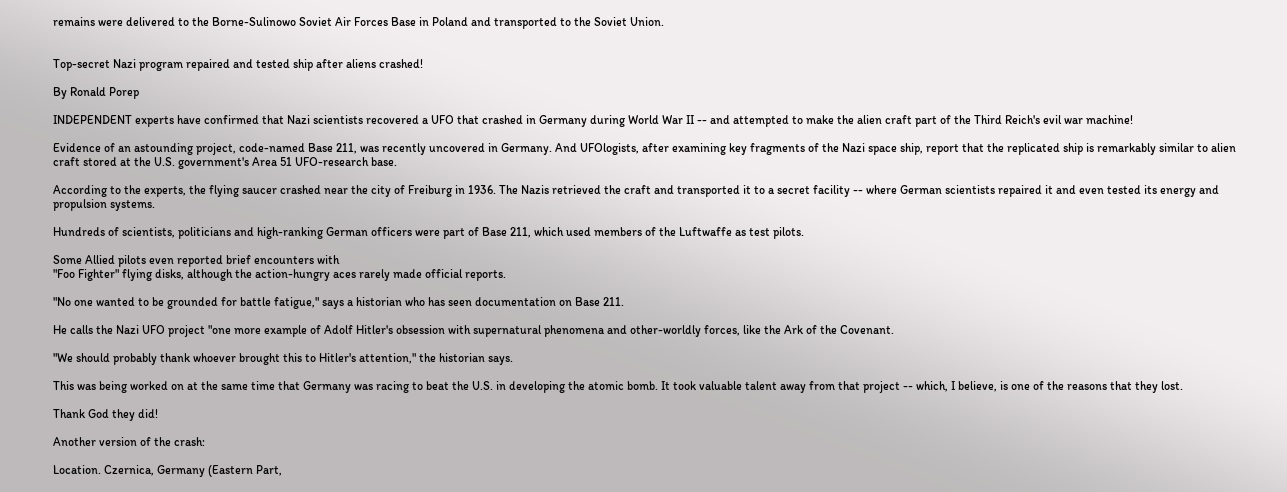remains were delivered to the Borne-Sulinowo Soviet Air Forces Base in Poland and transported to the Soviet Union.


Top-secret Nazi program repaired and tested ship after aliens crashed!

By Ronald Porep

INDEPENDENT experts have confirmed that Nazi scientists recovered a UFO that crashed in Germany during World War II -- and attempted to make the alien craft part of the Third Reich's evil war machine!

Evidence of an astounding project, code-named Base 211, was recently uncovered in Germany. And UFOlogists, after examining key fragments of the Nazi space ship, report that the replicated ship is remarkably similar to alien craft stored at the U.S. government's Area 51 UFO-research base.

According to the experts, the flying saucer crashed near the city of Freiburg in 1936. The Nazis retrieved the craft and transported it to a secret facility -- where German scientists repaired it and even tested its energy and propulsion systems.

Hundreds of scientists, politicians and high-ranking German officers were part of Base 211, which used members of the Luftwaffe as test pilots.

Some Allied pilots even reported brief encounters with
"Foo Fighter" flying disks, although the action-hungry aces rarely made official reports.

"No one wanted to be grounded for battle fatigue," says a historian who has seen documentation on Base 211.

He calls the Nazi UFO project "one more example of Adolf Hitler's obsession with supernatural phenomena and other-worldly forces, like the Ark of the Covenant.

"We should probably thank whoever brought this to Hitler's attention," the historian says.

This was being worked on at the same time that Germany was racing to beat the U.S. in developing the atomic bomb. It took valuable talent away from that project -- which, I believe, is one of the reasons that they lost.

Thank God they did!

Another version of the crash:

Location. Czernica, Germany (Eastern Part,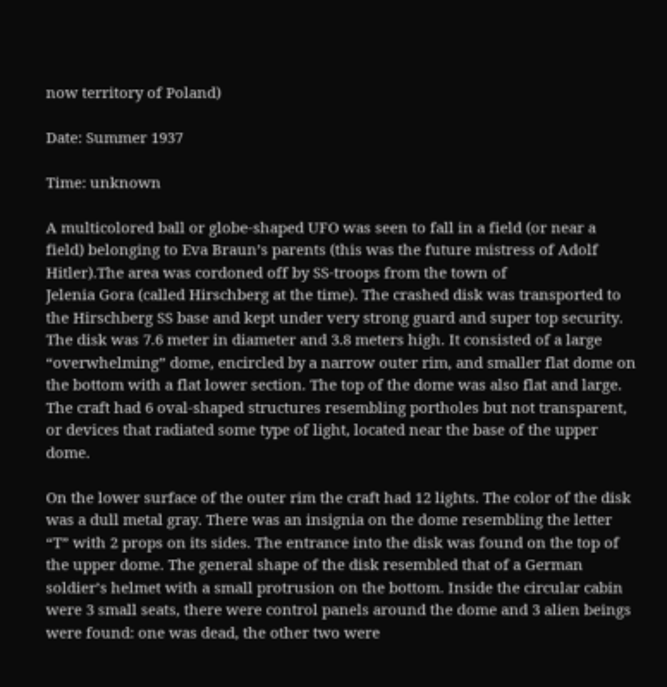now territory of Poland)

Date: Summer 1937

Time: unknown

A multicolored ball or globe-shaped UFO was seen to fall in a field (or near a field) belonging to Eva Braun’s parents (this was the future mistress of Adolf Hitler).The area was cordoned off by SS-troops from the town of
Jelenia Gora (called Hirschberg at the time). The crashed disk was transported to the Hirschberg SS base and kept under very strong guard and super top security. The disk was 7.6 meter in diameter and 3.8 meters high. It consisted of a large “overwhelming” dome, encircled by a narrow outer rim, and smaller flat dome on the bottom with a flat lower section. The top of the dome was also flat and large. The craft had 6 oval-shaped structures resembling portholes but not transparent, or devices that radiated some type of light, located near the base of the upper dome.

On the lower surface of the outer rim the craft had 12 lights. The color of the disk was a dull metal gray. There was an insignia on the dome resembling the letter “T” with 2 props on its sides. The entrance into the disk was found on the top of the upper dome. The general shape of the disk resembled that of a German soldier’s helmet with a small protrusion on the bottom. Inside the circular cabin were 3 small seats, there were control panels around the dome and 3 alien beings were found: one was dead, the other two were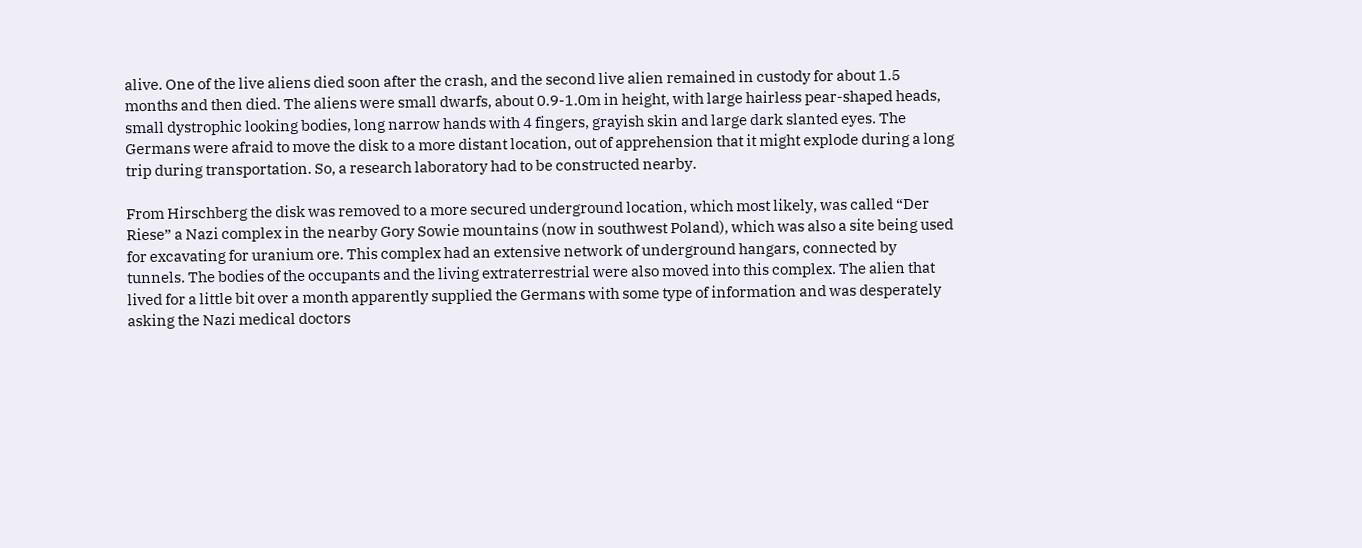alive. One of the live aliens died soon after the crash, and the second live alien remained in custody for about 1.5 months and then died. The aliens were small dwarfs, about 0.9-1.0m in height, with large hairless pear-shaped heads, small dystrophic looking bodies, long narrow hands with 4 fingers, grayish skin and large dark slanted eyes. The Germans were afraid to move the disk to a more distant location, out of apprehension that it might explode during a long trip during transportation. So, a research laboratory had to be constructed nearby.

From Hirschberg the disk was removed to a more secured underground location, which most likely, was called “Der Riese” a Nazi complex in the nearby Gory Sowie mountains (now in southwest Poland), which was also a site being used for excavating for uranium ore. This complex had an extensive network of underground hangars, connected by tunnels. The bodies of the occupants and the living extraterrestrial were also moved into this complex. The alien that lived for a little bit over a month apparently supplied the Germans with some type of information and was desperately asking the Nazi medical doctors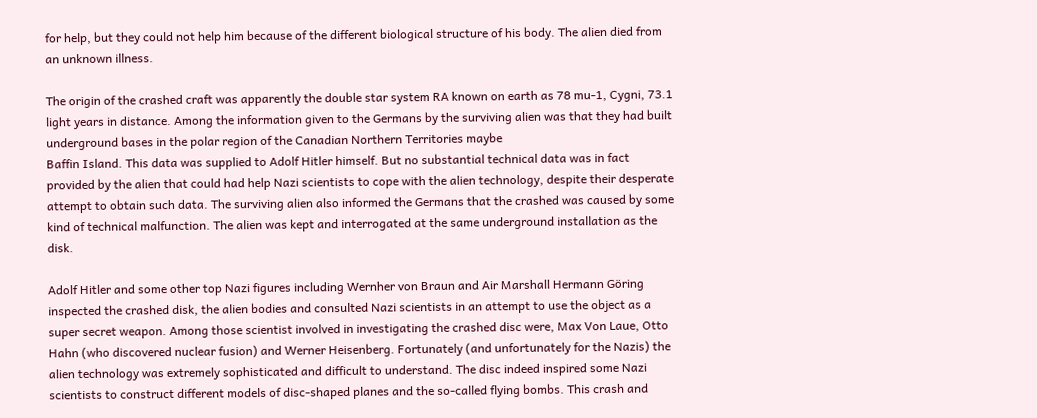for help, but they could not help him because of the different biological structure of his body. The alien died from an unknown illness.

The origin of the crashed craft was apparently the double star system RA known on earth as 78 mu-1, Cygni, 73.1 light years in distance. Among the information given to the Germans by the surviving alien was that they had built underground bases in the polar region of the Canadian Northern Territories maybe
Baffin Island. This data was supplied to Adolf Hitler himself. But no substantial technical data was in fact provided by the alien that could had help Nazi scientists to cope with the alien technology, despite their desperate attempt to obtain such data. The surviving alien also informed the Germans that the crashed was caused by some kind of technical malfunction. The alien was kept and interrogated at the same underground installation as the disk.

Adolf Hitler and some other top Nazi figures including Wernher von Braun and Air Marshall Hermann Göring inspected the crashed disk, the alien bodies and consulted Nazi scientists in an attempt to use the object as a super secret weapon. Among those scientist involved in investigating the crashed disc were, Max Von Laue, Otto Hahn (who discovered nuclear fusion) and Werner Heisenberg. Fortunately (and unfortunately for the Nazis) the alien technology was extremely sophisticated and difficult to understand. The disc indeed inspired some Nazi scientists to construct different models of disc-shaped planes and the so-called flying bombs. This crash and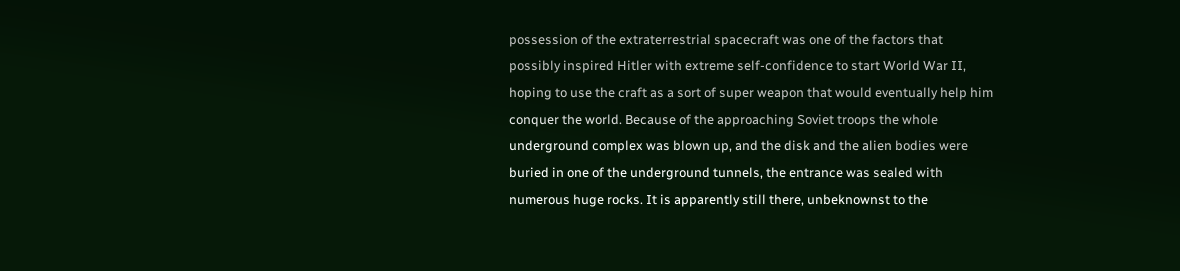possession of the extraterrestrial spacecraft was one of the factors that possibly inspired Hitler with extreme self-confidence to start World War II, hoping to use the craft as a sort of super weapon that would eventually help him conquer the world. Because of the approaching Soviet troops the whole underground complex was blown up, and the disk and the alien bodies were buried in one of the underground tunnels, the entrance was sealed with numerous huge rocks. It is apparently still there, unbeknownst to the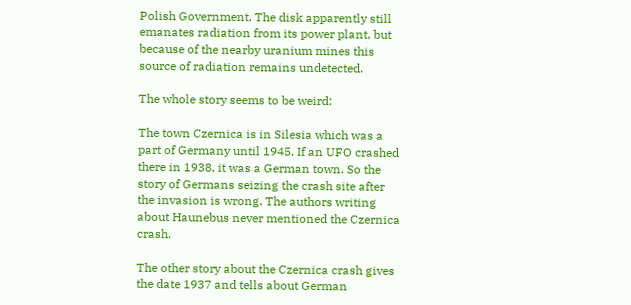Polish Government. The disk apparently still emanates radiation from its power plant, but because of the nearby uranium mines this source of radiation remains undetected.

The whole story seems to be weird:

The town Czernica is in Silesia which was a part of Germany until 1945. If an UFO crashed there in 1938, it was a German town. So the story of Germans seizing the crash site after the invasion is wrong. The authors writing about Haunebus never mentioned the Czernica crash.

The other story about the Czernica crash gives the date 1937 and tells about German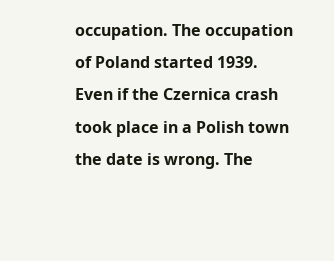occupation. The occupation of Poland started 1939. Even if the Czernica crash took place in a Polish town the date is wrong. The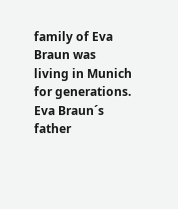family of Eva Braun was living in Munich for generations. Eva Braun´s father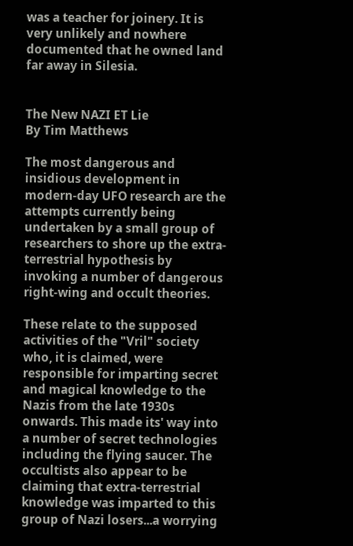was a teacher for joinery. It is very unlikely and nowhere documented that he owned land far away in Silesia.


The New NAZI ET Lie
By Tim Matthews

The most dangerous and insidious development in modern-day UFO research are the attempts currently being undertaken by a small group of researchers to shore up the extra-terrestrial hypothesis by invoking a number of dangerous right-wing and occult theories.

These relate to the supposed activities of the "Vril" society who, it is claimed, were responsible for imparting secret and magical knowledge to the Nazis from the late 1930s onwards. This made its' way into a number of secret technologies including the flying saucer. The occultists also appear to be claiming that extra-terrestrial knowledge was imparted to this group of Nazi losers...a worrying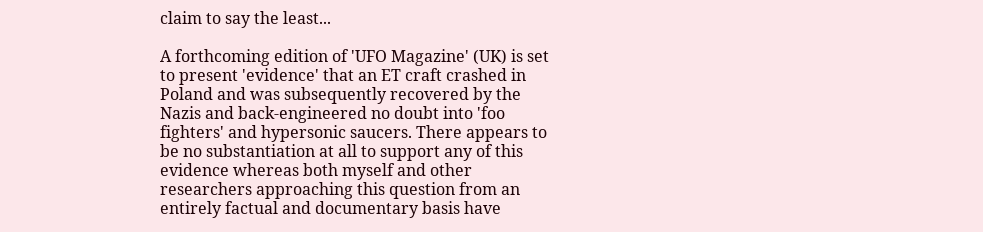claim to say the least...

A forthcoming edition of 'UFO Magazine' (UK) is set to present 'evidence' that an ET craft crashed in Poland and was subsequently recovered by the Nazis and back-engineered no doubt into 'foo fighters' and hypersonic saucers. There appears to be no substantiation at all to support any of this evidence whereas both myself and other researchers approaching this question from an entirely factual and documentary basis have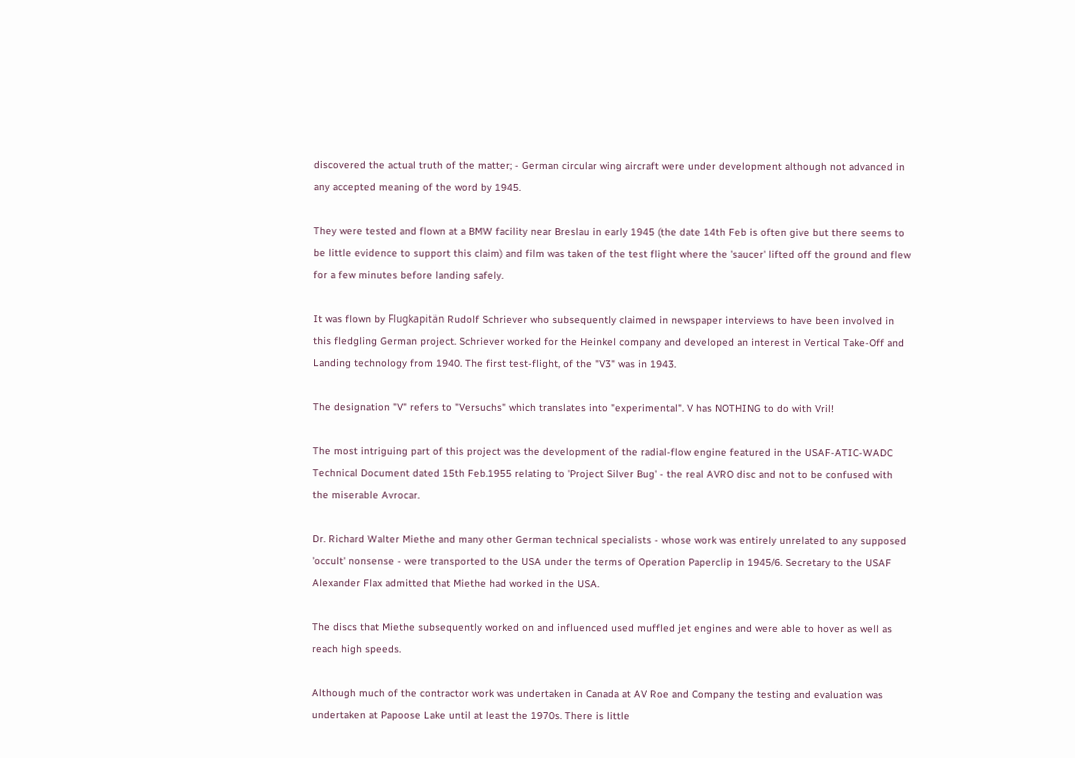discovered the actual truth of the matter; - German circular wing aircraft were under development although not advanced in any accepted meaning of the word by 1945.

They were tested and flown at a BMW facility near Breslau in early 1945 (the date 14th Feb is often give but there seems to be little evidence to support this claim) and film was taken of the test flight where the 'saucer' lifted off the ground and flew for a few minutes before landing safely.

It was flown by Flugkapitän Rudolf Schriever who subsequently claimed in newspaper interviews to have been involved in this fledgling German project. Schriever worked for the Heinkel company and developed an interest in Vertical Take-Off and Landing technology from 1940. The first test-flight, of the "V3" was in 1943.

The designation "V" refers to "Versuchs" which translates into "experimental". V has NOTHING to do with Vril!

The most intriguing part of this project was the development of the radial-flow engine featured in the USAF-ATIC-WADC Technical Document dated 15th Feb.1955 relating to 'Project Silver Bug' - the real AVRO disc and not to be confused with the miserable Avrocar.

Dr. Richard Walter Miethe and many other German technical specialists - whose work was entirely unrelated to any supposed 'occult' nonsense - were transported to the USA under the terms of Operation Paperclip in 1945/6. Secretary to the USAF Alexander Flax admitted that Miethe had worked in the USA.

The discs that Miethe subsequently worked on and influenced used muffled jet engines and were able to hover as well as reach high speeds.

Although much of the contractor work was undertaken in Canada at AV Roe and Company the testing and evaluation was undertaken at Papoose Lake until at least the 1970s. There is little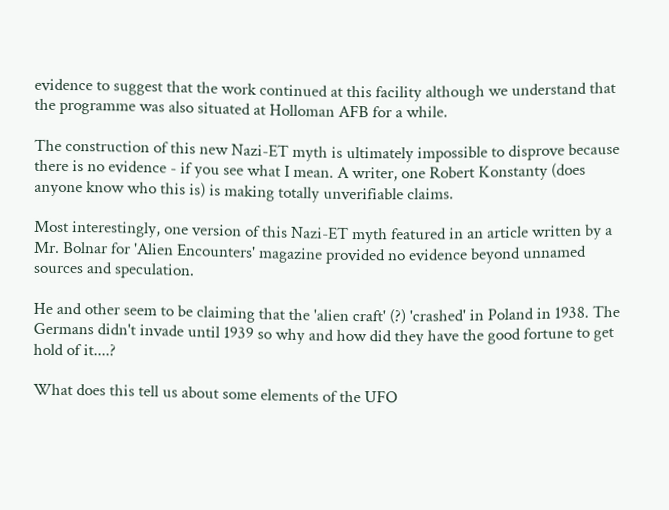evidence to suggest that the work continued at this facility although we understand that the programme was also situated at Holloman AFB for a while.

The construction of this new Nazi-ET myth is ultimately impossible to disprove because there is no evidence - if you see what I mean. A writer, one Robert Konstanty (does anyone know who this is) is making totally unverifiable claims.

Most interestingly, one version of this Nazi-ET myth featured in an article written by a Mr. Bolnar for 'Alien Encounters' magazine provided no evidence beyond unnamed sources and speculation.

He and other seem to be claiming that the 'alien craft' (?) 'crashed' in Poland in 1938. The Germans didn't invade until 1939 so why and how did they have the good fortune to get hold of it....?

What does this tell us about some elements of the UFO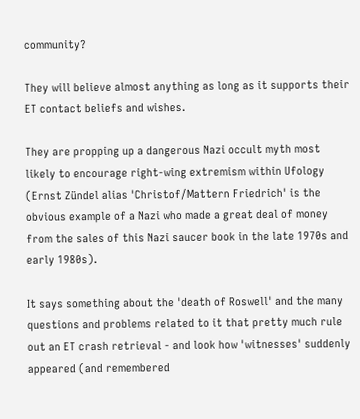community?

They will believe almost anything as long as it supports their ET contact beliefs and wishes.

They are propping up a dangerous Nazi occult myth most likely to encourage right-wing extremism within Ufology (Ernst Zündel alias 'Christof/Mattern Friedrich' is the obvious example of a Nazi who made a great deal of money from the sales of this Nazi saucer book in the late 1970s and early 1980s).

It says something about the 'death of Roswell' and the many questions and problems related to it that pretty much rule out an ET crash retrieval - and look how 'witnesses' suddenly appeared (and remembered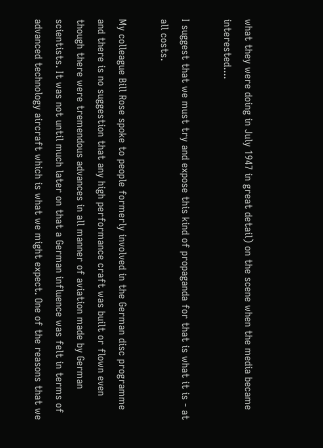what they were doing in July 1947 in great detail) on the scene when the media became interested....

I suggest that we must try and expose this kind of propaganda for that is what it is - at all costs.

My colleague Bill Rose spoke to people formerly involved in the German disc programme and there is no suggestion that any high performance craft was built or flown even though there were tremendous advances in all manner of aviation made by German scientists. It was not until much later on that a German influence was felt in terms of advanced technology aircraft which is what we might expect. One of the reasons that we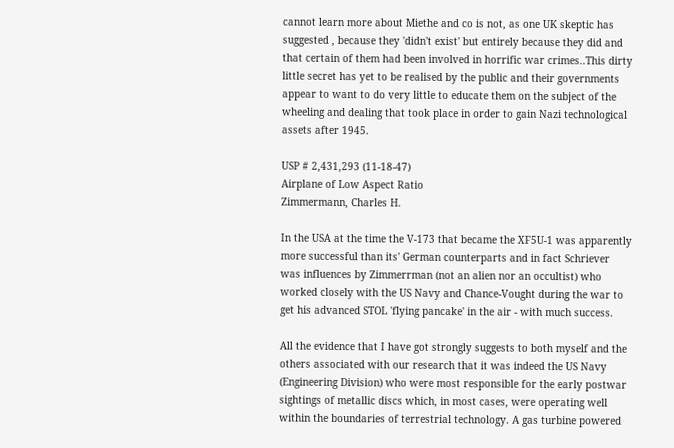cannot learn more about Miethe and co is not, as one UK skeptic has suggested , because they 'didn't exist' but entirely because they did and that certain of them had been involved in horrific war crimes..This dirty little secret has yet to be realised by the public and their governments appear to want to do very little to educate them on the subject of the wheeling and dealing that took place in order to gain Nazi technological assets after 1945.

USP # 2,431,293 (11-18-47)
Airplane of Low Aspect Ratio
Zimmermann, Charles H.

In the USA at the time the V-173 that became the XF5U-1 was apparently more successful than its' German counterparts and in fact Schriever was influences by Zimmerrman (not an alien nor an occultist) who worked closely with the US Navy and Chance-Vought during the war to get his advanced STOL 'flying pancake' in the air - with much success.

All the evidence that I have got strongly suggests to both myself and the others associated with our research that it was indeed the US Navy (Engineering Division) who were most responsible for the early postwar sightings of metallic discs which, in most cases, were operating well within the boundaries of terrestrial technology. A gas turbine powered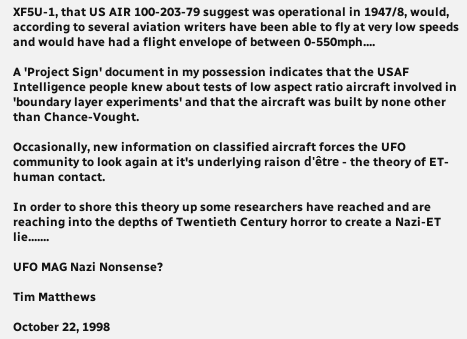XF5U-1, that US AIR 100-203-79 suggest was operational in 1947/8, would, according to several aviation writers have been able to fly at very low speeds and would have had a flight envelope of between 0-550mph....

A 'Project Sign' document in my possession indicates that the USAF Intelligence people knew about tests of low aspect ratio aircraft involved in 'boundary layer experiments' and that the aircraft was built by none other than Chance-Vought.

Occasionally, new information on classified aircraft forces the UFO community to look again at it's underlying raison d'être - the theory of ET-human contact.

In order to shore this theory up some researchers have reached and are reaching into the depths of Twentieth Century horror to create a Nazi-ET lie.......

UFO MAG Nazi Nonsense?

Tim Matthews

October 22, 1998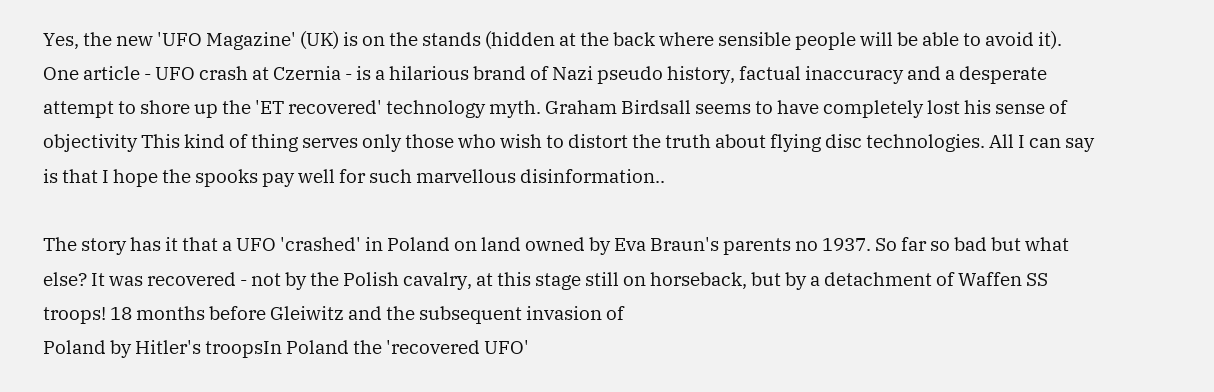Yes, the new 'UFO Magazine' (UK) is on the stands (hidden at the back where sensible people will be able to avoid it). One article - UFO crash at Czernia - is a hilarious brand of Nazi pseudo history, factual inaccuracy and a desperate attempt to shore up the 'ET recovered' technology myth. Graham Birdsall seems to have completely lost his sense of objectivity This kind of thing serves only those who wish to distort the truth about flying disc technologies. All I can say is that I hope the spooks pay well for such marvellous disinformation..

The story has it that a UFO 'crashed' in Poland on land owned by Eva Braun's parents no 1937. So far so bad but what else? It was recovered - not by the Polish cavalry, at this stage still on horseback, but by a detachment of Waffen SS troops! 18 months before Gleiwitz and the subsequent invasion of
Poland by Hitler's troopsIn Poland the 'recovered UFO'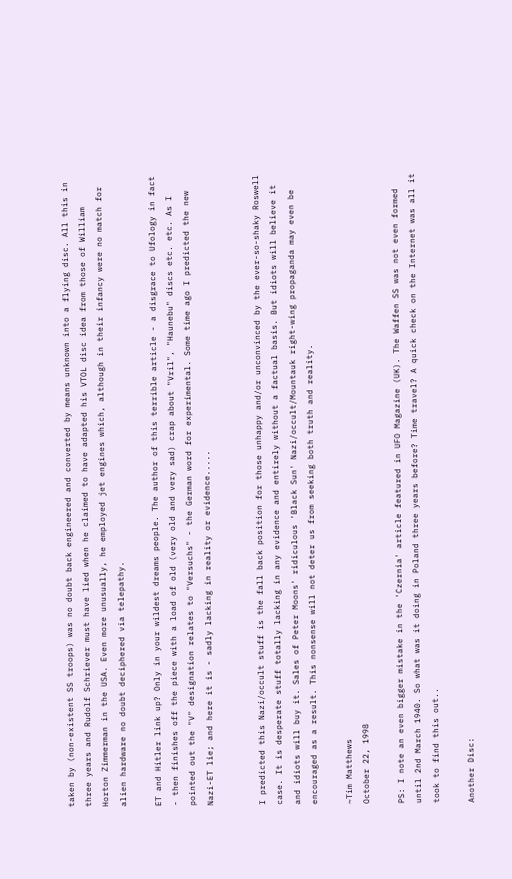taken by (non-existent SS troops) was no doubt back engineered and converted by means unknown into a flying disc. All this in three years and Rudolf Schriever must have lied when he claimed to have adapted his VTOL disc idea from those of William Horton Zimmerman in the USA. Even more unusually, he employed jet engines which, although in their infancy were no match for alien hardware no doubt deciphered via telepathy.

ET and Hitler link up? Only in your wildest dreams people. The author of this terrible article - a disgrace to Ufology in fact - then finishes off the piece with a load of old (very old and very sad) crap about "Vril", "Haunebu" discs etc. etc. As I pointed out the "V" designation relates to "Versuchs" - the German word for experimental. Some time ago I predicted the new Nazi-ET lie; and here it is - sadly lacking in reality or evidence.....


I predicted this Nazi/occult stuff is the fall back position for those unhappy and/or unconvinced by the ever-so-shaky Roswell case. It is desperate stuff totally lacking in any evidence and entirely without a factual basis. But idiots will believe it and idiots will buy it. Sales of Peter Moons' ridiculous 'Black Sun' Nazi/occult/Mountauk right-wing propaganda may even be encouraged as a result. This nonsense will not deter us from seeking both truth and reality.

~Tim Matthews
October 22, 1998

PS: I note an even bigger mistake in the 'Czernia' article featured in UFO Magazine (UK). The Waffen SS was not even formed until 2nd March 1940. So what was it doing in Poland three years before? Time travel? A quick check on the Internet was all it took to find this out..

Another Disc: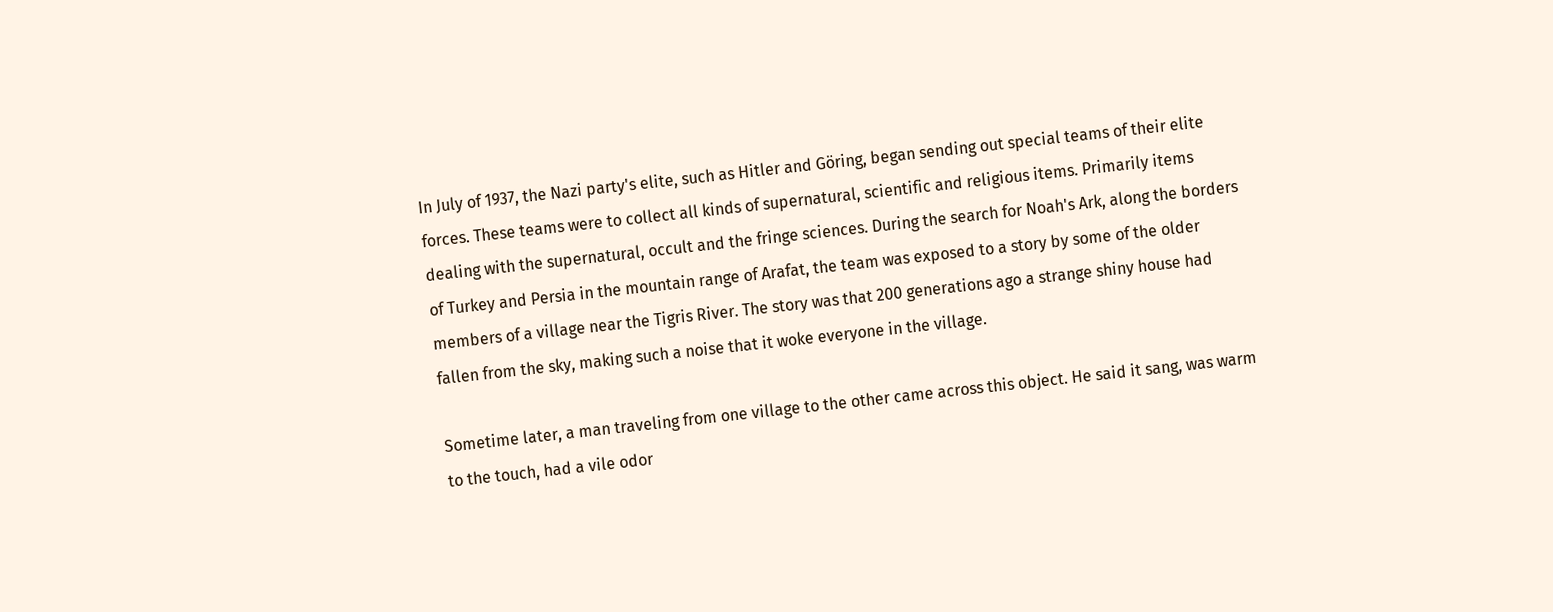In July of 1937, the Nazi party's elite, such as Hitler and Göring, began sending out special teams of their elite forces. These teams were to collect all kinds of supernatural, scientific and religious items. Primarily items dealing with the supernatural, occult and the fringe sciences. During the search for Noah's Ark, along the borders of Turkey and Persia in the mountain range of Arafat, the team was exposed to a story by some of the older members of a village near the Tigris River. The story was that 200 generations ago a strange shiny house had fallen from the sky, making such a noise that it woke everyone in the village.

Sometime later, a man traveling from one village to the other came across this object. He said it sang, was warm to the touch, had a vile odor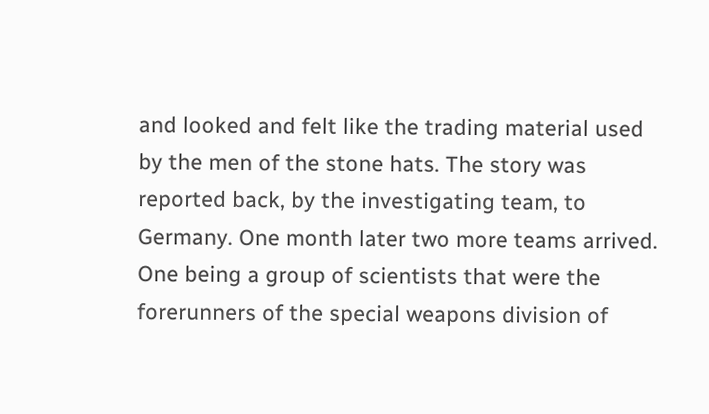and looked and felt like the trading material used by the men of the stone hats. The story was reported back, by the investigating team, to Germany. One month later two more teams arrived. One being a group of scientists that were the forerunners of the special weapons division of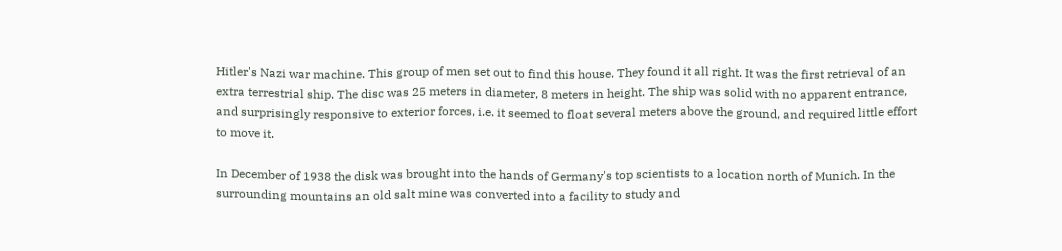Hitler's Nazi war machine. This group of men set out to find this house. They found it all right. It was the first retrieval of an extra terrestrial ship. The disc was 25 meters in diameter, 8 meters in height. The ship was solid with no apparent entrance, and surprisingly responsive to exterior forces, i.e. it seemed to float several meters above the ground, and required little effort to move it.

In December of 1938 the disk was brought into the hands of Germany's top scientists to a location north of Munich. In the surrounding mountains an old salt mine was converted into a facility to study and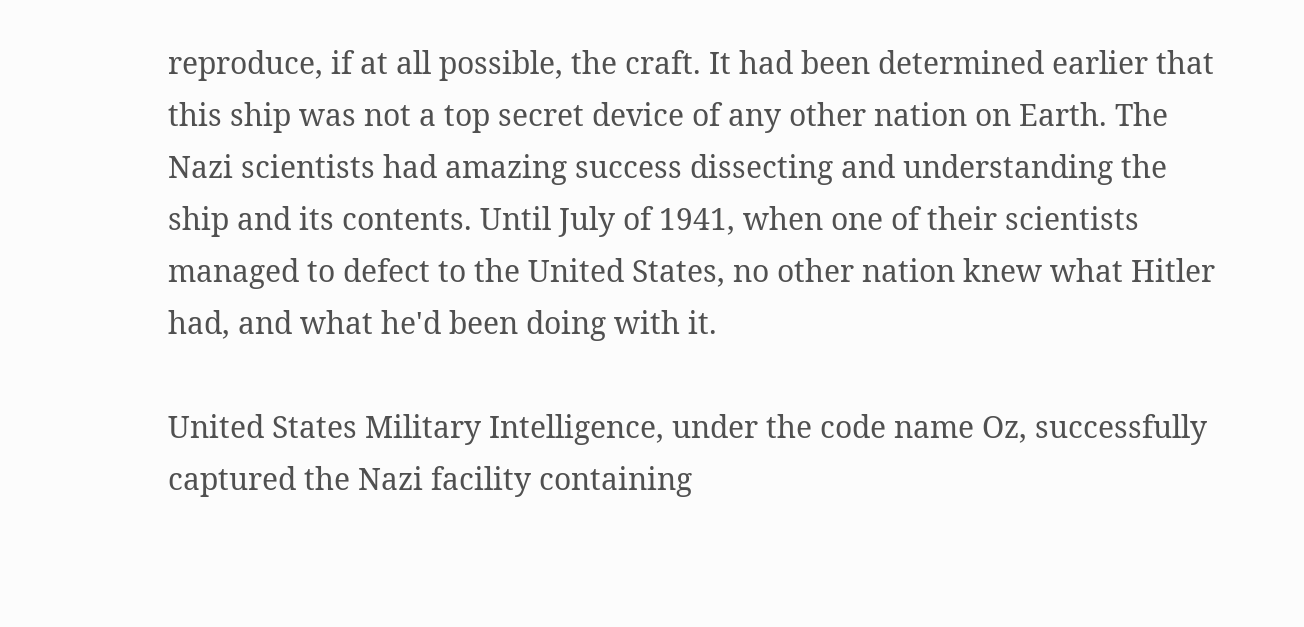reproduce, if at all possible, the craft. It had been determined earlier that this ship was not a top secret device of any other nation on Earth. The Nazi scientists had amazing success dissecting and understanding the ship and its contents. Until July of 1941, when one of their scientists managed to defect to the United States, no other nation knew what Hitler had, and what he'd been doing with it.

United States Military Intelligence, under the code name Oz, successfully captured the Nazi facility containing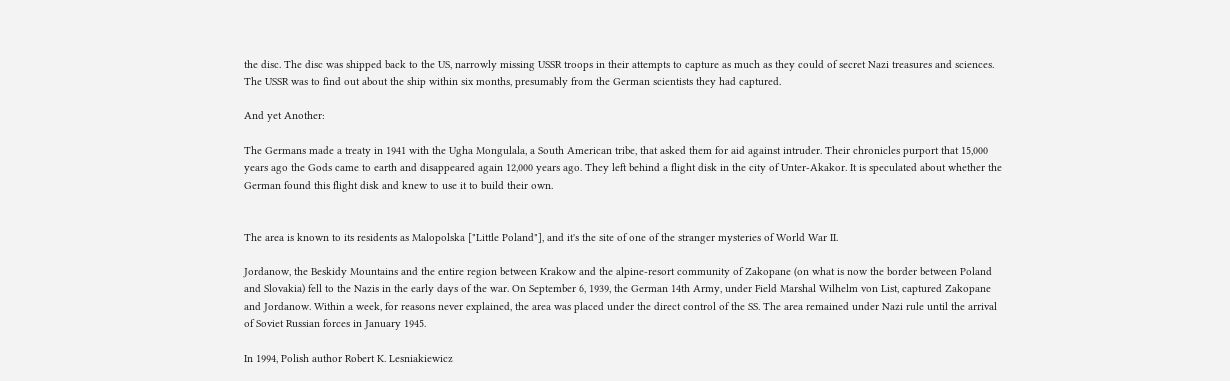the disc. The disc was shipped back to the US, narrowly missing USSR troops in their attempts to capture as much as they could of secret Nazi treasures and sciences. The USSR was to find out about the ship within six months, presumably from the German scientists they had captured.

And yet Another:

The Germans made a treaty in 1941 with the Ugha Mongulala, a South American tribe, that asked them for aid against intruder. Their chronicles purport that 15,000 years ago the Gods came to earth and disappeared again 12,000 years ago. They left behind a flight disk in the city of Unter-Akakor. It is speculated about whether the German found this flight disk and knew to use it to build their own.


The area is known to its residents as Malopolska ["Little Poland"], and it's the site of one of the stranger mysteries of World War II.

Jordanow, the Beskidy Mountains and the entire region between Krakow and the alpine-resort community of Zakopane (on what is now the border between Poland and Slovakia) fell to the Nazis in the early days of the war. On September 6, 1939, the German 14th Army, under Field Marshal Wilhelm von List, captured Zakopane and Jordanow. Within a week, for reasons never explained, the area was placed under the direct control of the SS. The area remained under Nazi rule until the arrival of Soviet Russian forces in January 1945.

In 1994, Polish author Robert K. Lesniakiewicz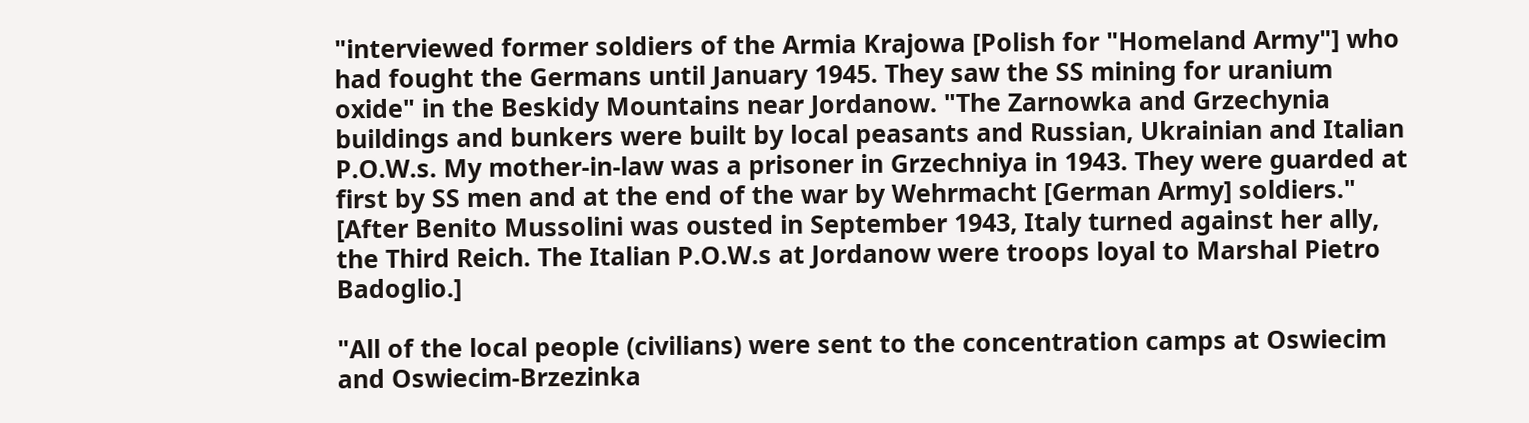"interviewed former soldiers of the Armia Krajowa [Polish for "Homeland Army"] who had fought the Germans until January 1945. They saw the SS mining for uranium oxide" in the Beskidy Mountains near Jordanow. "The Zarnowka and Grzechynia buildings and bunkers were built by local peasants and Russian, Ukrainian and Italian P.O.W.s. My mother-in-law was a prisoner in Grzechniya in 1943. They were guarded at first by SS men and at the end of the war by Wehrmacht [German Army] soldiers." [After Benito Mussolini was ousted in September 1943, Italy turned against her ally, the Third Reich. The Italian P.O.W.s at Jordanow were troops loyal to Marshal Pietro Badoglio.]

"All of the local people (civilians) were sent to the concentration camps at Oswiecim and Oswiecim-Brzezinka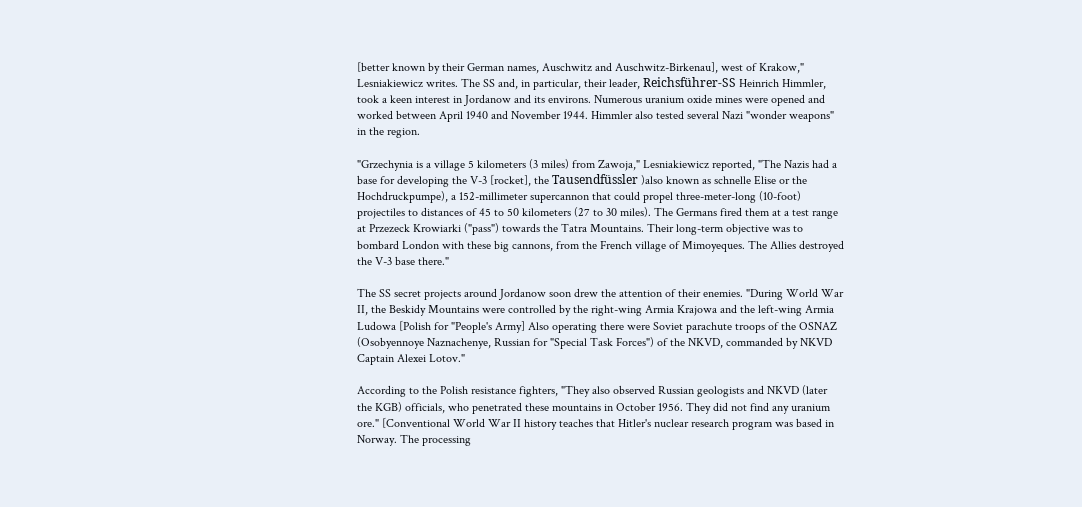[better known by their German names, Auschwitz and Auschwitz-Birkenau], west of Krakow," Lesniakiewicz writes. The SS and, in particular, their leader, Reichsführer-SS Heinrich Himmler, took a keen interest in Jordanow and its environs. Numerous uranium oxide mines were opened and worked between April 1940 and November 1944. Himmler also tested several Nazi "wonder weapons" in the region.

"Grzechynia is a village 5 kilometers (3 miles) from Zawoja," Lesniakiewicz reported, "The Nazis had a base for developing the V-3 [rocket], the Tausendfüssler )also known as schnelle Elise or the Hochdruckpumpe), a 152-millimeter supercannon that could propel three-meter-long (10-foot) projectiles to distances of 45 to 50 kilometers (27 to 30 miles). The Germans fired them at a test range at Przezeck Krowiarki ("pass") towards the Tatra Mountains. Their long-term objective was to bombard London with these big cannons, from the French village of Mimoyeques. The Allies destroyed the V-3 base there."

The SS secret projects around Jordanow soon drew the attention of their enemies. "During World War II, the Beskidy Mountains were controlled by the right-wing Armia Krajowa and the left-wing Armia Ludowa [Polish for "People's Army] Also operating there were Soviet parachute troops of the OSNAZ (Osobyennoye Naznachenye, Russian for "Special Task Forces") of the NKVD, commanded by NKVD Captain Alexei Lotov."

According to the Polish resistance fighters, "They also observed Russian geologists and NKVD (later the KGB) officials, who penetrated these mountains in October 1956. They did not find any uranium ore." [Conventional World War II history teaches that Hitler's nuclear research program was based in Norway. The processing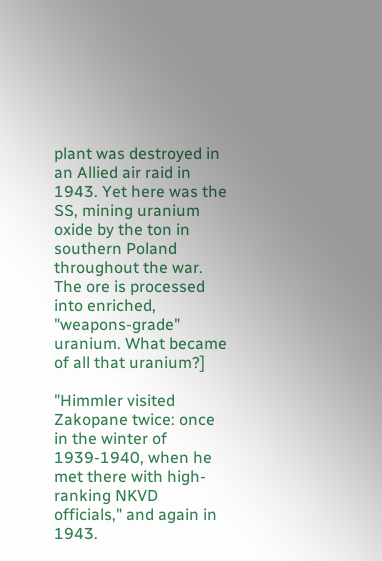plant was destroyed in an Allied air raid in 1943. Yet here was the SS, mining uranium oxide by the ton in southern Poland throughout the war. The ore is processed into enriched, "weapons-grade" uranium. What became of all that uranium?]

"Himmler visited Zakopane twice: once in the winter of 1939-1940, when he met there with high-ranking NKVD officials," and again in 1943.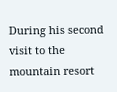During his second visit to the mountain resort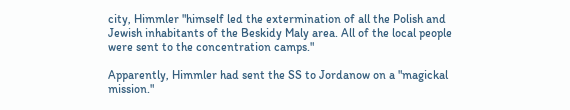city, Himmler "himself led the extermination of all the Polish and Jewish inhabitants of the Beskidy Maly area. All of the local people were sent to the concentration camps."

Apparently, Himmler had sent the SS to Jordanow on a "magickal mission."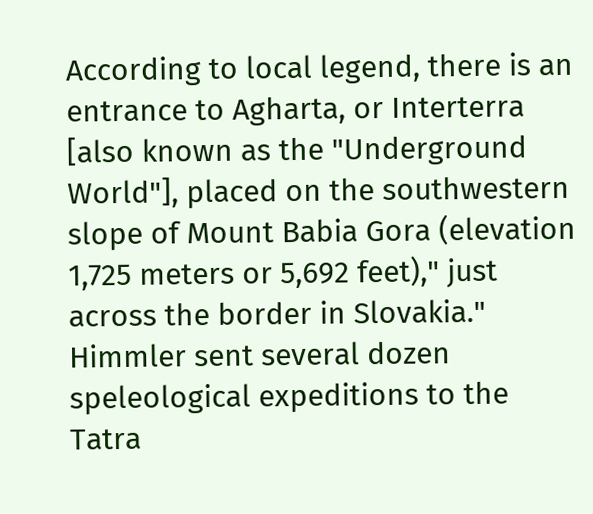According to local legend, there is an entrance to Agharta, or Interterra [also known as the "Underground World"], placed on the southwestern slope of Mount Babia Gora (elevation 1,725 meters or 5,692 feet)," just across the border in Slovakia." Himmler sent several dozen speleological expeditions to the Tatra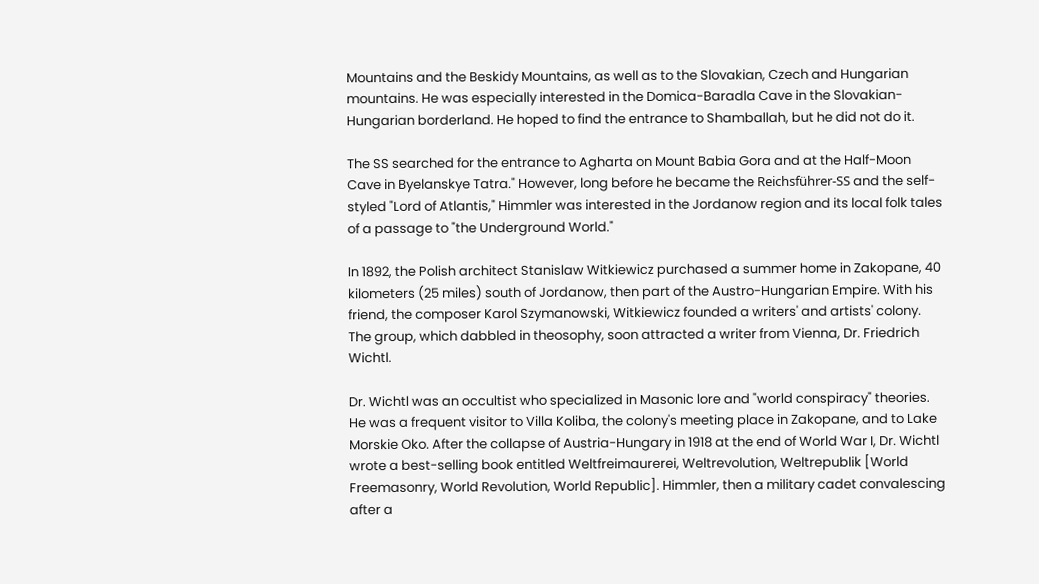Mountains and the Beskidy Mountains, as well as to the Slovakian, Czech and Hungarian mountains. He was especially interested in the Domica-Baradla Cave in the Slovakian-Hungarian borderland. He hoped to find the entrance to Shamballah, but he did not do it.

The SS searched for the entrance to Agharta on Mount Babia Gora and at the Half-Moon Cave in Byelanskye Tatra." However, long before he became the Reichsführer-SS and the self-styled "Lord of Atlantis," Himmler was interested in the Jordanow region and its local folk tales of a passage to "the Underground World."

In 1892, the Polish architect Stanislaw Witkiewicz purchased a summer home in Zakopane, 40 kilometers (25 miles) south of Jordanow, then part of the Austro-Hungarian Empire. With his friend, the composer Karol Szymanowski, Witkiewicz founded a writers' and artists' colony. The group, which dabbled in theosophy, soon attracted a writer from Vienna, Dr. Friedrich Wichtl.

Dr. Wichtl was an occultist who specialized in Masonic lore and "world conspiracy" theories. He was a frequent visitor to Villa Koliba, the colony's meeting place in Zakopane, and to Lake Morskie Oko. After the collapse of Austria-Hungary in 1918 at the end of World War I, Dr. Wichtl wrote a best-selling book entitled Weltfreimaurerei, Weltrevolution, Weltrepublik [World Freemasonry, World Revolution, World Republic]. Himmler, then a military cadet convalescing after a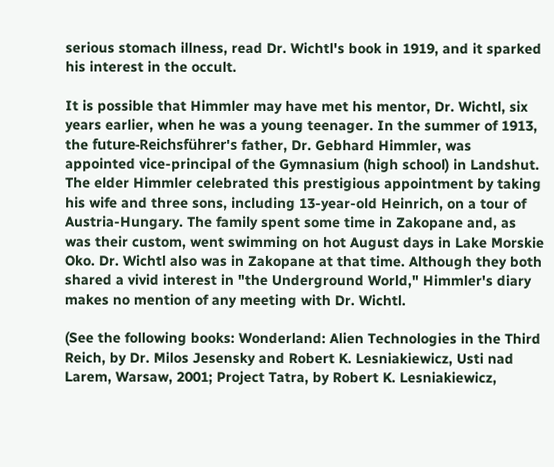serious stomach illness, read Dr. Wichtl's book in 1919, and it sparked his interest in the occult.

It is possible that Himmler may have met his mentor, Dr. Wichtl, six years earlier, when he was a young teenager. In the summer of 1913, the future-Reichsführer's father, Dr. Gebhard Himmler, was appointed vice-principal of the Gymnasium (high school) in Landshut. The elder Himmler celebrated this prestigious appointment by taking his wife and three sons, including 13-year-old Heinrich, on a tour of Austria-Hungary. The family spent some time in Zakopane and, as was their custom, went swimming on hot August days in Lake Morskie Oko. Dr. Wichtl also was in Zakopane at that time. Although they both shared a vivid interest in "the Underground World," Himmler's diary makes no mention of any meeting with Dr. Wichtl.

(See the following books: Wonderland: Alien Technologies in the Third Reich, by Dr. Milos Jesensky and Robert K. Lesniakiewicz, Usti nad Larem, Warsaw, 2001; Project Tatra, by Robert K. Lesniakiewicz,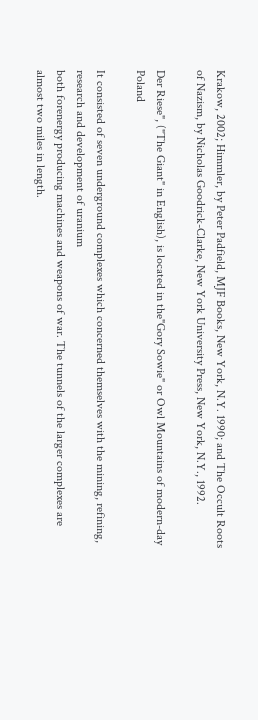Krakow, 2002; Himmler, by Peter Padfield, MJF Books, New York, N.Y. 1990; and The Occult Roots of Nazism, by Nicholas Goodrick-Clarke, New York University Press, New York, N.Y., 1992.

Der Riese", ("The Giant" in English), is located in the"Gory Sowie" or Owl Mountains of modern-day Poland

It consisted of seven underground complexes which concerned themselves with the mining, refining, research and development of uranium
both forenergy producing machines and weapons of war. The tunnels of the larger complexes are almost two miles in length.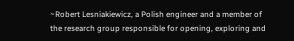~Robert Lesniakiewicz, a Polish engineer and a member of the research group responsible for opening, exploring and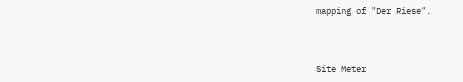mapping of "Der Riese".



Site Meter